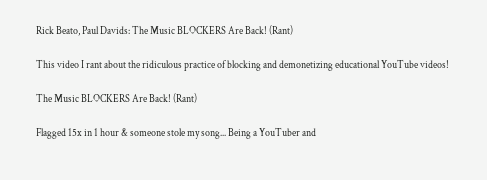Rick Beato, Paul Davids: The Music BLOCKERS Are Back! (Rant)

This video I rant about the ridiculous practice of blocking and demonetizing educational YouTube videos!

The Music BLOCKERS Are Back! (Rant)

Flagged 15x in 1 hour & someone stole my song... Being a YouTuber and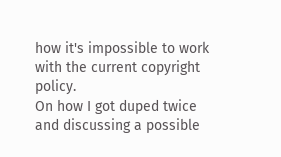how it's impossible to work with the current copyright policy.
On how I got duped twice and discussing a possible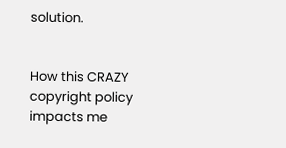solution.


How this CRAZY copyright policy impacts me